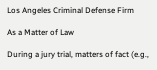Los Angeles Criminal Defense Firm

As a Matter of Law

During a jury trial, matters of fact (e.g.,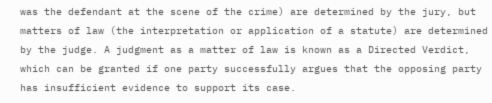was the defendant at the scene of the crime) are determined by the jury, but matters of law (the interpretation or application of a statute) are determined by the judge. A judgment as a matter of law is known as a Directed Verdict, which can be granted if one party successfully argues that the opposing party has insufficient evidence to support its case.